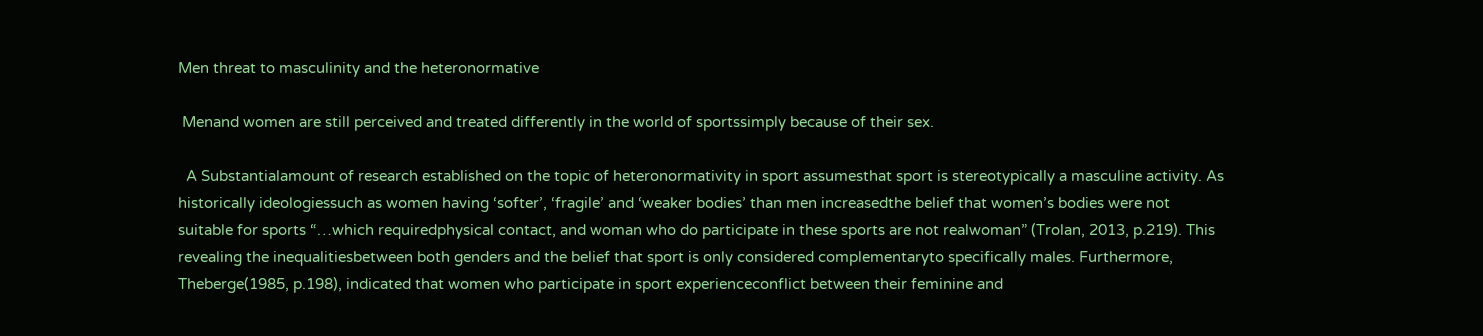Men threat to masculinity and the heteronormative

 Menand women are still perceived and treated differently in the world of sportssimply because of their sex.

  A Substantialamount of research established on the topic of heteronormativity in sport assumesthat sport is stereotypically a masculine activity. As historically ideologiessuch as women having ‘softer’, ‘fragile’ and ‘weaker bodies’ than men increasedthe belief that women’s bodies were not suitable for sports “…which requiredphysical contact, and woman who do participate in these sports are not realwoman” (Trolan, 2013, p.219). This revealing the inequalitiesbetween both genders and the belief that sport is only considered complementaryto specifically males. Furthermore, Theberge(1985, p.198), indicated that women who participate in sport experienceconflict between their feminine and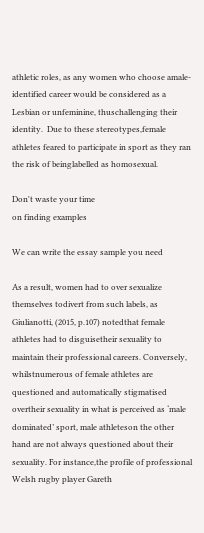athletic roles, as any women who choose amale-identified career would be considered as a Lesbian or unfeminine, thuschallenging their identity.  Due to these stereotypes,female athletes feared to participate in sport as they ran the risk of beinglabelled as homosexual.

Don't waste your time
on finding examples

We can write the essay sample you need

As a result, women had to over sexualize themselves todivert from such labels, as Giulianotti, (2015, p.107) notedthat female athletes had to disguisetheir sexuality to maintain their professional careers. Conversely, whilstnumerous of female athletes are questioned and automatically stigmatised overtheir sexuality in what is perceived as ‘male dominated’ sport, male athleteson the other hand are not always questioned about their sexuality. For instance,the profile of professional Welsh rugby player Gareth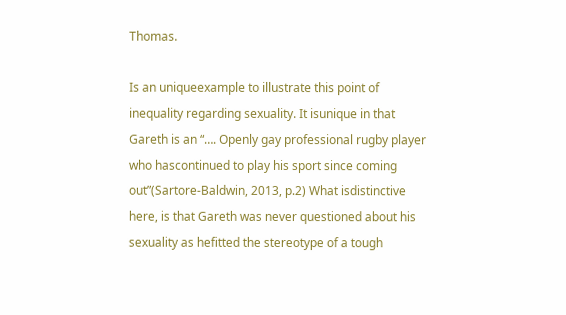Thomas.

Is an uniqueexample to illustrate this point of inequality regarding sexuality. It isunique in that Gareth is an “…. Openly gay professional rugby player who hascontinued to play his sport since coming out”(Sartore-Baldwin, 2013, p.2) What isdistinctive here, is that Gareth was never questioned about his sexuality as hefitted the stereotype of a tough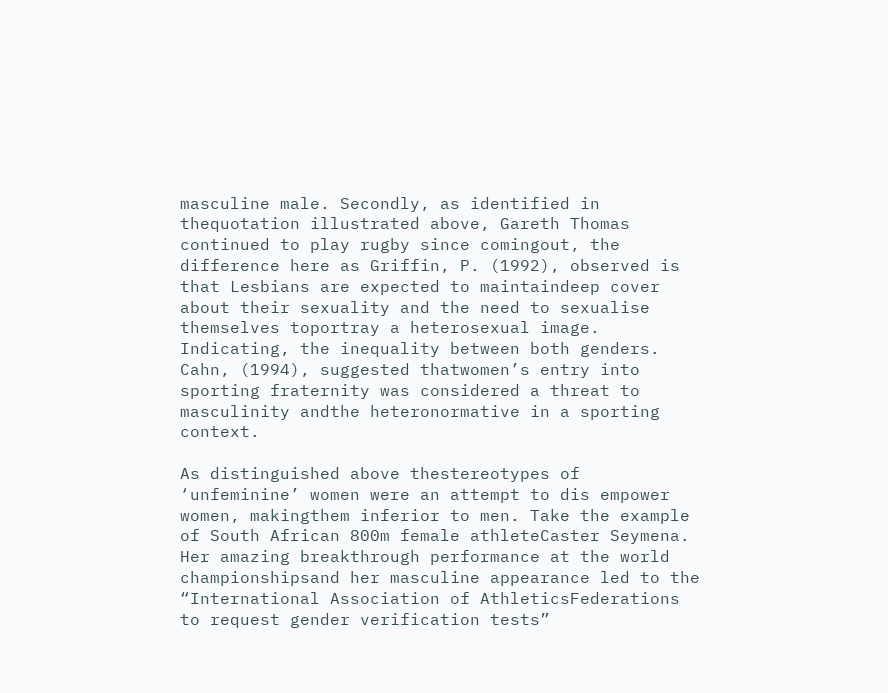masculine male. Secondly, as identified in thequotation illustrated above, Gareth Thomas continued to play rugby since comingout, the difference here as Griffin, P. (1992), observed is that Lesbians are expected to maintaindeep cover about their sexuality and the need to sexualise themselves toportray a heterosexual image. Indicating, the inequality between both genders.  Cahn, (1994), suggested thatwomen’s entry into sporting fraternity was considered a threat to masculinity andthe heteronormative in a sporting context.

As distinguished above thestereotypes of ‘unfeminine’ women were an attempt to dis empower women, makingthem inferior to men. Take the example of South African 800m female athleteCaster Seymena. Her amazing breakthrough performance at the world championshipsand her masculine appearance led to the “International Association of AthleticsFederations to request gender verification tests”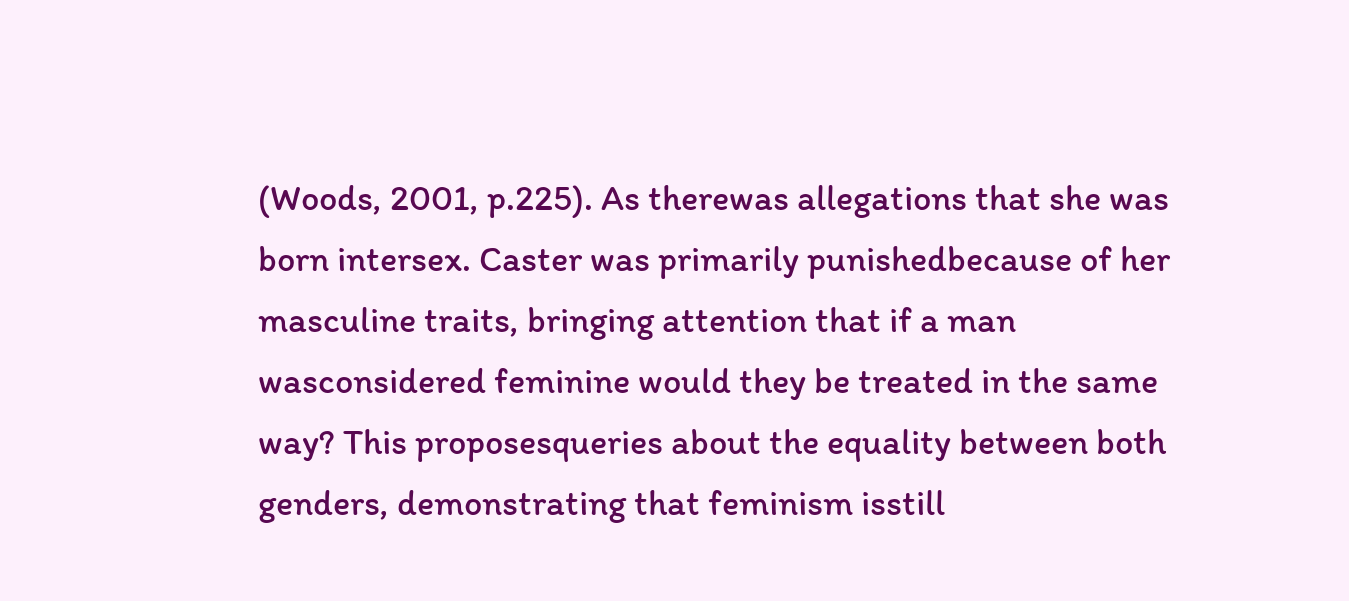(Woods, 2001, p.225). As therewas allegations that she was born intersex. Caster was primarily punishedbecause of her masculine traits, bringing attention that if a man wasconsidered feminine would they be treated in the same way? This proposesqueries about the equality between both genders, demonstrating that feminism isstill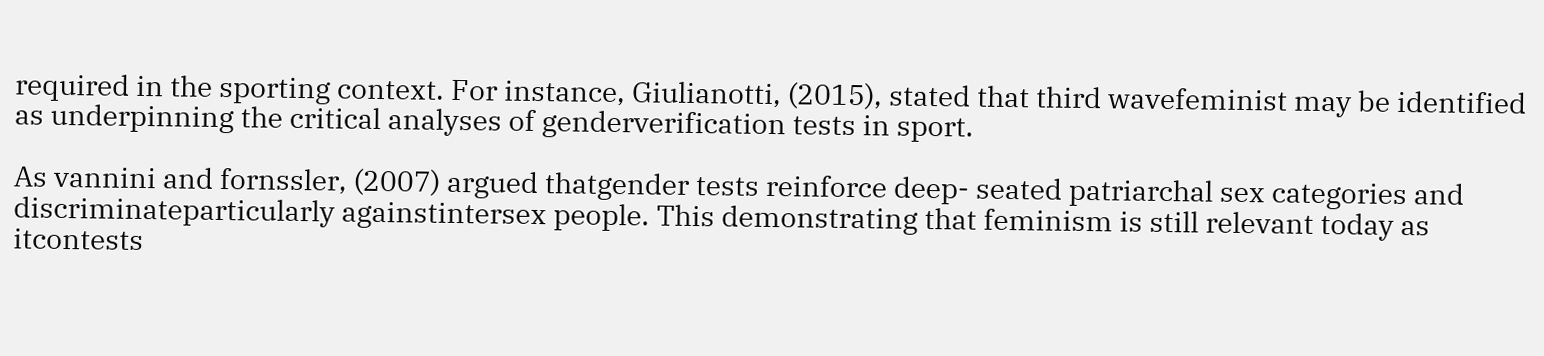required in the sporting context. For instance, Giulianotti, (2015), stated that third wavefeminist may be identified as underpinning the critical analyses of genderverification tests in sport.

As vannini and fornssler, (2007) argued thatgender tests reinforce deep- seated patriarchal sex categories and discriminateparticularly againstintersex people. This demonstrating that feminism is still relevant today as itcontests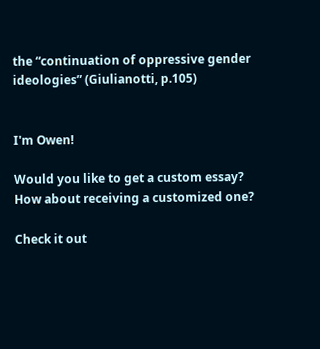the “continuation of oppressive gender ideologies” (Giulianotti, p.105)


I'm Owen!

Would you like to get a custom essay? How about receiving a customized one?

Check it out